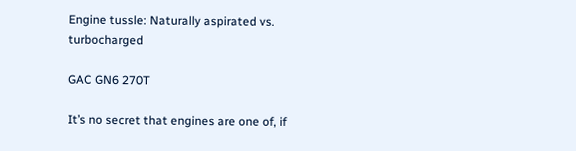Engine tussle: Naturally aspirated vs. turbocharged

GAC GN6 270T

It’s no secret that engines are one of, if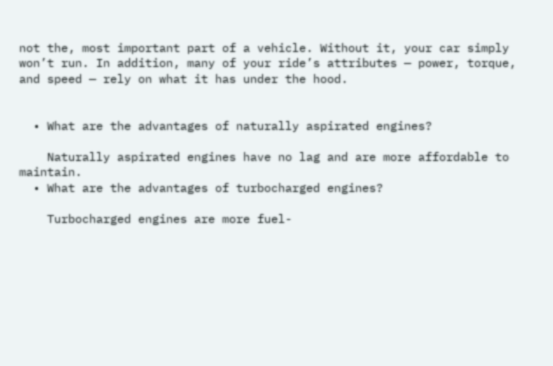not the, most important part of a vehicle. Without it, your car simply won’t run. In addition, many of your ride’s attributes — power, torque, and speed — rely on what it has under the hood.


  • What are the advantages of naturally aspirated engines?

    Naturally aspirated engines have no lag and are more affordable to maintain.
  • What are the advantages of turbocharged engines?

    Turbocharged engines are more fuel-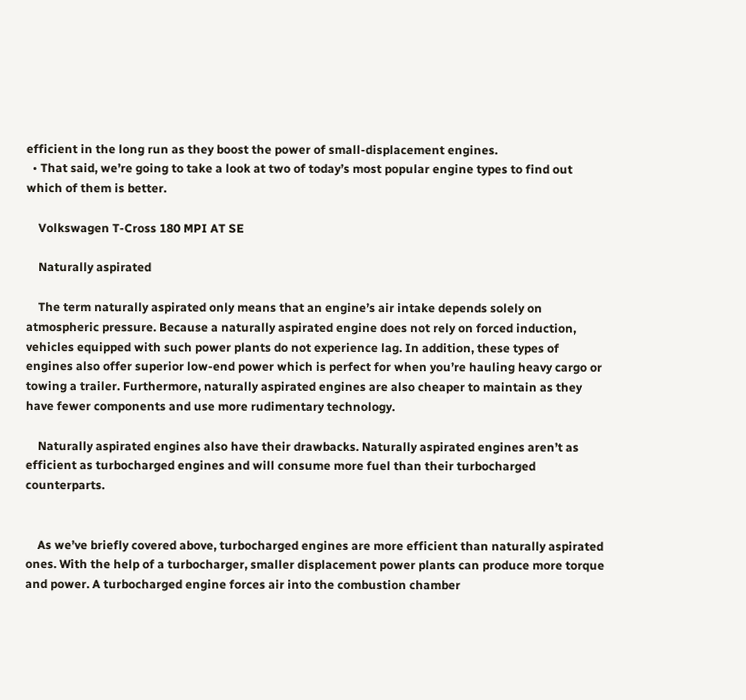efficient in the long run as they boost the power of small-displacement engines.
  • That said, we’re going to take a look at two of today’s most popular engine types to find out which of them is better.

    Volkswagen T-Cross 180 MPI AT SE

    Naturally aspirated

    The term naturally aspirated only means that an engine’s air intake depends solely on atmospheric pressure. Because a naturally aspirated engine does not rely on forced induction, vehicles equipped with such power plants do not experience lag. In addition, these types of engines also offer superior low-end power which is perfect for when you’re hauling heavy cargo or towing a trailer. Furthermore, naturally aspirated engines are also cheaper to maintain as they have fewer components and use more rudimentary technology.

    Naturally aspirated engines also have their drawbacks. Naturally aspirated engines aren’t as efficient as turbocharged engines and will consume more fuel than their turbocharged counterparts.


    As we’ve briefly covered above, turbocharged engines are more efficient than naturally aspirated ones. With the help of a turbocharger, smaller displacement power plants can produce more torque and power. A turbocharged engine forces air into the combustion chamber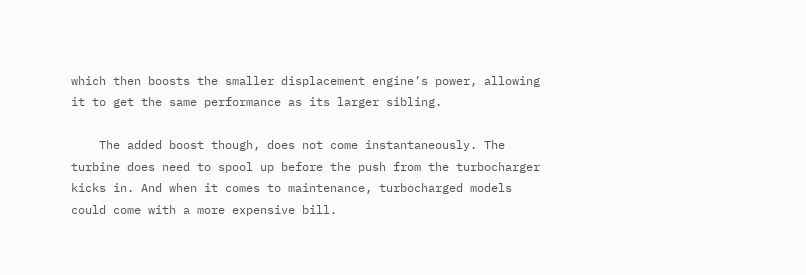which then boosts the smaller displacement engine’s power, allowing it to get the same performance as its larger sibling.

    The added boost though, does not come instantaneously. The turbine does need to spool up before the push from the turbocharger kicks in. And when it comes to maintenance, turbocharged models could come with a more expensive bill.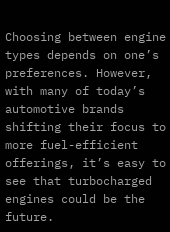Choosing between engine types depends on one’s preferences. However, with many of today’s automotive brands shifting their focus to more fuel-efficient offerings, it’s easy to see that turbocharged engines could be the future.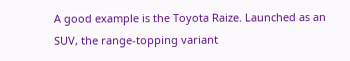A good example is the Toyota Raize. Launched as an SUV, the range-topping variant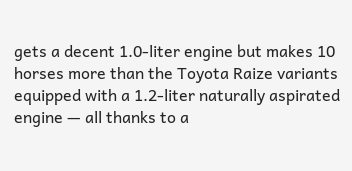gets a decent 1.0-liter engine but makes 10 horses more than the Toyota Raize variants equipped with a 1.2-liter naturally aspirated engine — all thanks to a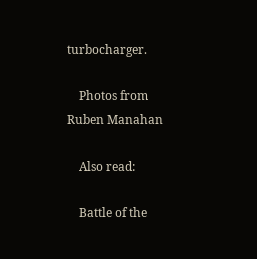turbocharger.

    Photos from Ruben Manahan

    Also read:

    Battle of the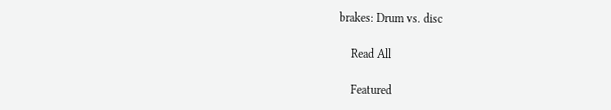brakes: Drum vs. disc

    Read All

    Featured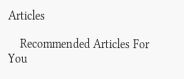Articles

    Recommended Articles For You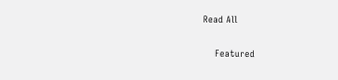Read All

    Featured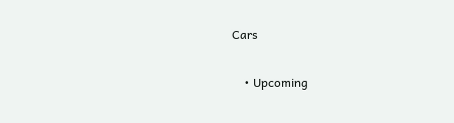Cars

    • Upcoming